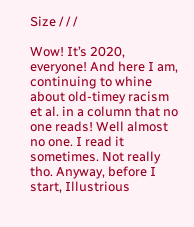Size / / /

Wow! It’s 2020, everyone! And here I am, continuing to whine about old-timey racism et al. in a column that no one reads! Well almost no one. I read it sometimes. Not really tho. Anyway, before I start, Illustrious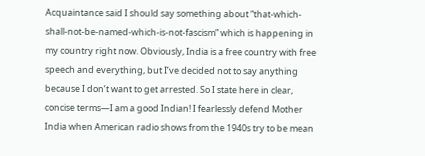Acquaintance said I should say something about “that-which-shall-not-be-named-which-is-not-fascism” which is happening in my country right now. Obviously, India is a free country with free speech and everything, but I’ve decided not to say anything because I don’t want to get arrested. So I state here in clear, concise terms—I am a good Indian! I fearlessly defend Mother India when American radio shows from the 1940s try to be mean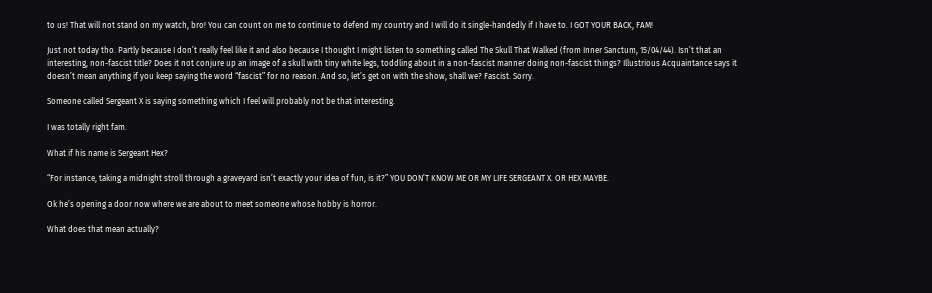to us! That will not stand on my watch, bro! You can count on me to continue to defend my country and I will do it single-handedly if I have to. I GOT YOUR BACK, FAM!

Just not today tho. Partly because I don’t really feel like it and also because I thought I might listen to something called The Skull That Walked (from Inner Sanctum, 15/04/44). Isn’t that an interesting, non-fascist title? Does it not conjure up an image of a skull with tiny white legs, toddling about in a non-fascist manner doing non-fascist things? Illustrious Acquaintance says it doesn’t mean anything if you keep saying the word “fascist” for no reason. And so, let’s get on with the show, shall we? Fascist. Sorry.

Someone called Sergeant X is saying something which I feel will probably not be that interesting.

I was totally right fam.

What if his name is Sergeant Hex?

“For instance, taking a midnight stroll through a graveyard isn’t exactly your idea of fun, is it?” YOU DON’T KNOW ME OR MY LIFE SERGEANT X. OR HEX MAYBE.

Ok he’s opening a door now where we are about to meet someone whose hobby is horror.

What does that mean actually?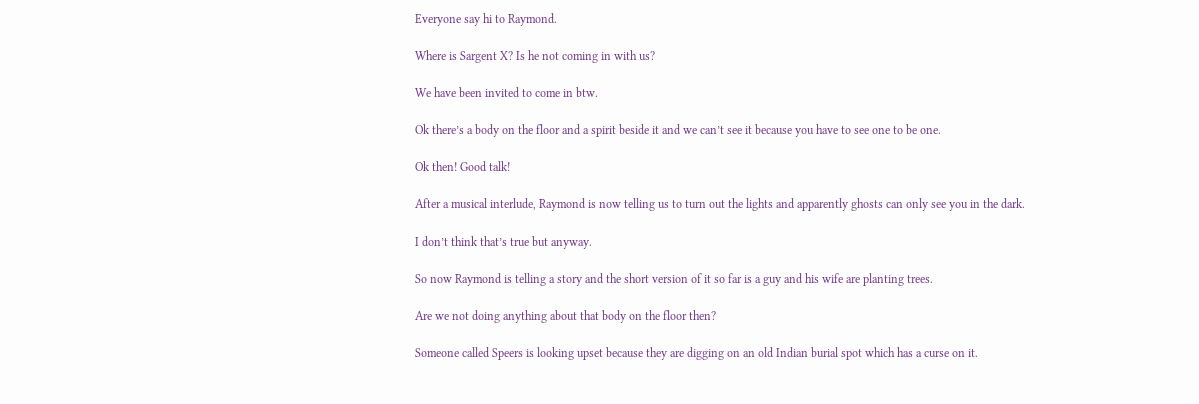Everyone say hi to Raymond.

Where is Sargent X? Is he not coming in with us?

We have been invited to come in btw.

Ok there’s a body on the floor and a spirit beside it and we can’t see it because you have to see one to be one.

Ok then! Good talk!

After a musical interlude, Raymond is now telling us to turn out the lights and apparently ghosts can only see you in the dark.

I don’t think that’s true but anyway.

So now Raymond is telling a story and the short version of it so far is a guy and his wife are planting trees.

Are we not doing anything about that body on the floor then?

Someone called Speers is looking upset because they are digging on an old Indian burial spot which has a curse on it.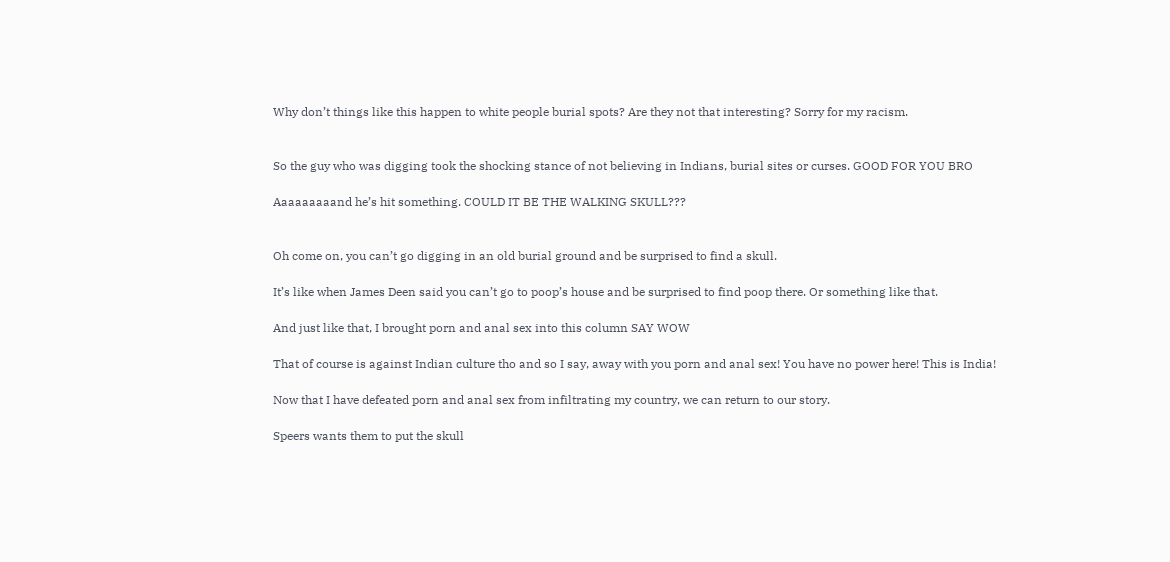Why don’t things like this happen to white people burial spots? Are they not that interesting? Sorry for my racism.


So the guy who was digging took the shocking stance of not believing in Indians, burial sites or curses. GOOD FOR YOU BRO

Aaaaaaaaand he’s hit something. COULD IT BE THE WALKING SKULL???


Oh come on, you can’t go digging in an old burial ground and be surprised to find a skull.

It’s like when James Deen said you can’t go to poop’s house and be surprised to find poop there. Or something like that.

And just like that, I brought porn and anal sex into this column SAY WOW

That of course is against Indian culture tho and so I say, away with you porn and anal sex! You have no power here! This is India!

Now that I have defeated porn and anal sex from infiltrating my country, we can return to our story.

Speers wants them to put the skull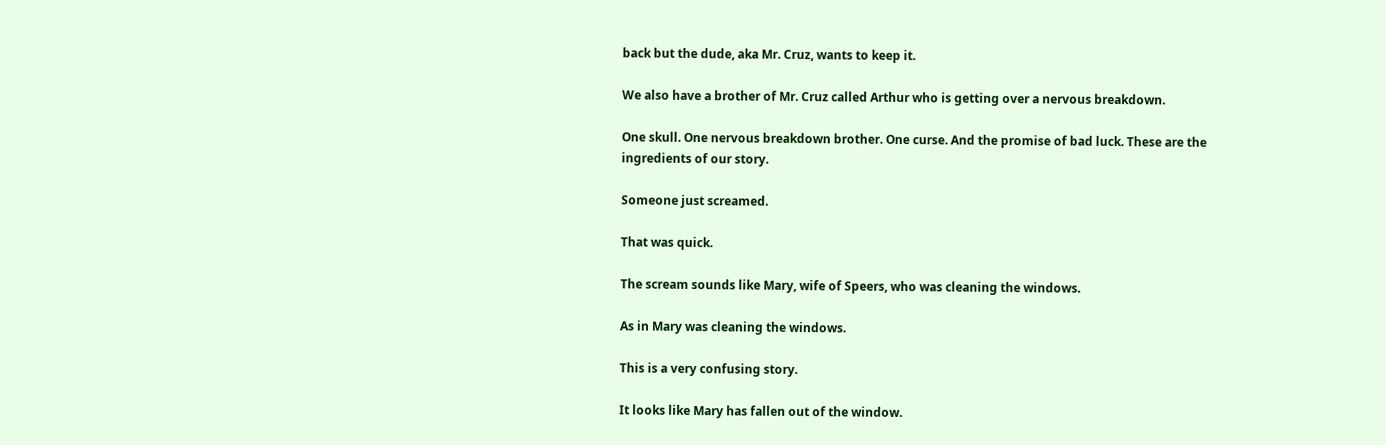back but the dude, aka Mr. Cruz, wants to keep it.

We also have a brother of Mr. Cruz called Arthur who is getting over a nervous breakdown.

One skull. One nervous breakdown brother. One curse. And the promise of bad luck. These are the ingredients of our story.

Someone just screamed.

That was quick.

The scream sounds like Mary, wife of Speers, who was cleaning the windows.

As in Mary was cleaning the windows.

This is a very confusing story.

It looks like Mary has fallen out of the window.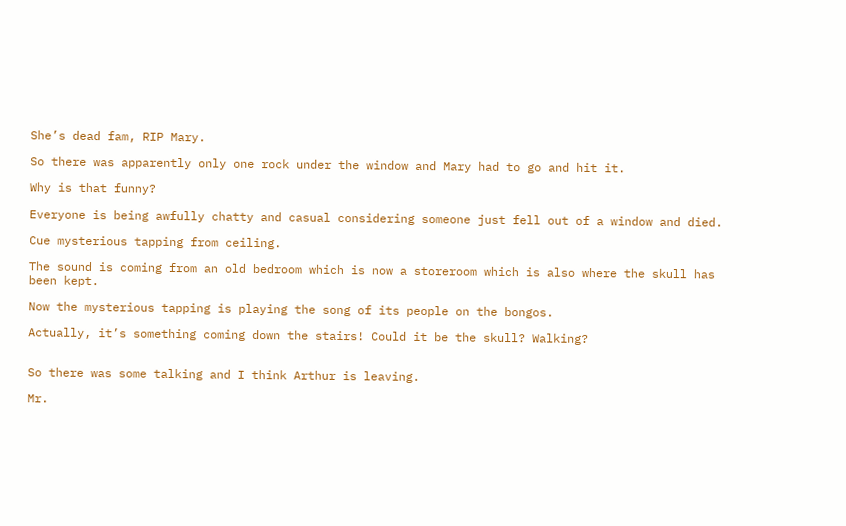She’s dead fam, RIP Mary.

So there was apparently only one rock under the window and Mary had to go and hit it.

Why is that funny?

Everyone is being awfully chatty and casual considering someone just fell out of a window and died.

Cue mysterious tapping from ceiling.

The sound is coming from an old bedroom which is now a storeroom which is also where the skull has been kept.

Now the mysterious tapping is playing the song of its people on the bongos.

Actually, it’s something coming down the stairs! Could it be the skull? Walking?


So there was some talking and I think Arthur is leaving.

Mr.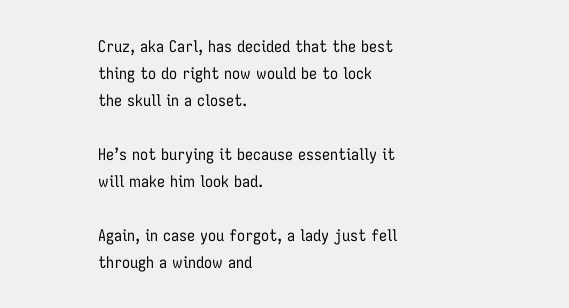Cruz, aka Carl, has decided that the best thing to do right now would be to lock the skull in a closet.

He’s not burying it because essentially it will make him look bad.

Again, in case you forgot, a lady just fell through a window and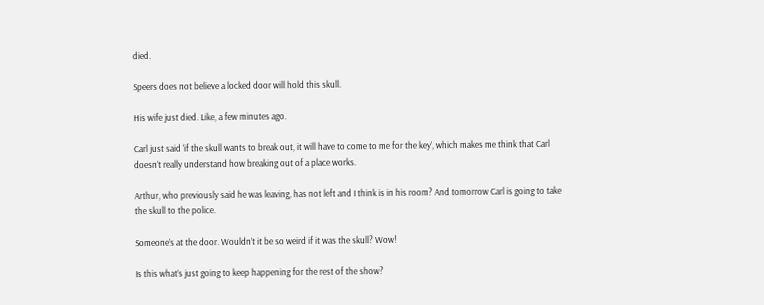died.

Speers does not believe a locked door will hold this skull.

His wife just died. Like, a few minutes ago.

Carl just said ‘if the skull wants to break out, it will have to come to me for the key’, which makes me think that Carl doesn’t really understand how breaking out of a place works.

Arthur, who previously said he was leaving, has not left and I think is in his room? And tomorrow Carl is going to take the skull to the police.

Someone’s at the door. Wouldn’t it be so weird if it was the skull? Wow!

Is this what’s just going to keep happening for the rest of the show?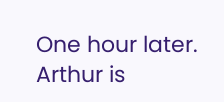One hour later. Arthur is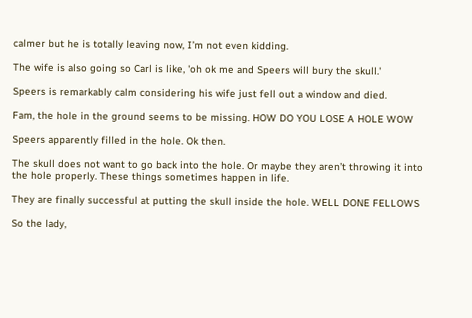calmer but he is totally leaving now, I’m not even kidding.

The wife is also going so Carl is like, 'oh ok me and Speers will bury the skull.'

Speers is remarkably calm considering his wife just fell out a window and died.

Fam, the hole in the ground seems to be missing. HOW DO YOU LOSE A HOLE WOW

Speers apparently filled in the hole. Ok then.

The skull does not want to go back into the hole. Or maybe they aren’t throwing it into the hole properly. These things sometimes happen in life.

They are finally successful at putting the skull inside the hole. WELL DONE FELLOWS

So the lady,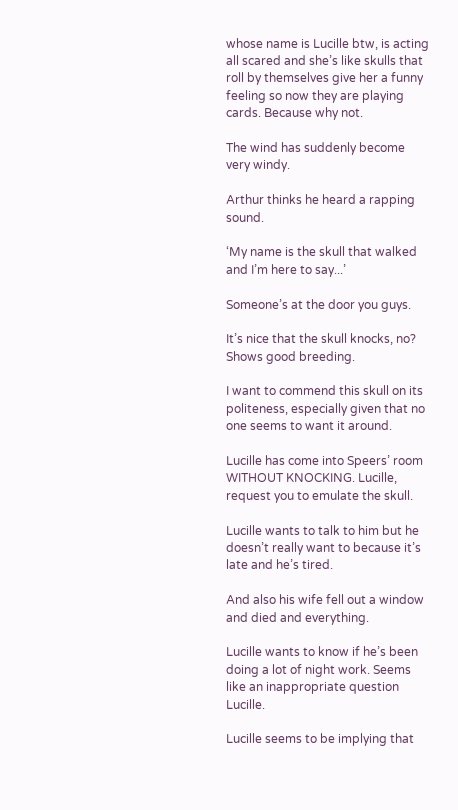whose name is Lucille btw, is acting all scared and she’s like skulls that roll by themselves give her a funny feeling so now they are playing cards. Because why not.

The wind has suddenly become very windy.

Arthur thinks he heard a rapping sound.

‘My name is the skull that walked and I’m here to say...’

Someone’s at the door you guys.

It’s nice that the skull knocks, no? Shows good breeding.

I want to commend this skull on its politeness, especially given that no one seems to want it around.

Lucille has come into Speers’ room WITHOUT KNOCKING. Lucille, request you to emulate the skull.

Lucille wants to talk to him but he doesn’t really want to because it’s late and he’s tired.

And also his wife fell out a window and died and everything.

Lucille wants to know if he’s been doing a lot of night work. Seems like an inappropriate question Lucille.

Lucille seems to be implying that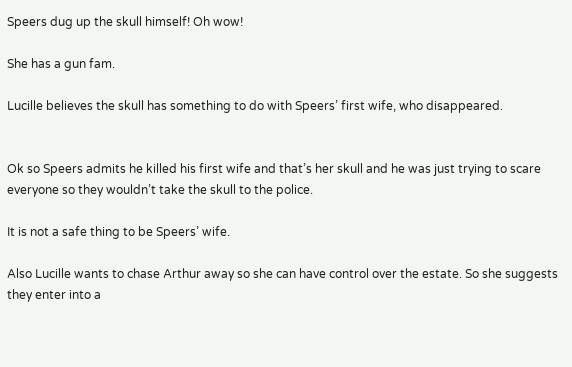Speers dug up the skull himself! Oh wow!

She has a gun fam.

Lucille believes the skull has something to do with Speers’ first wife, who disappeared.


Ok so Speers admits he killed his first wife and that’s her skull and he was just trying to scare everyone so they wouldn’t take the skull to the police.

It is not a safe thing to be Speers’ wife.

Also Lucille wants to chase Arthur away so she can have control over the estate. So she suggests they enter into a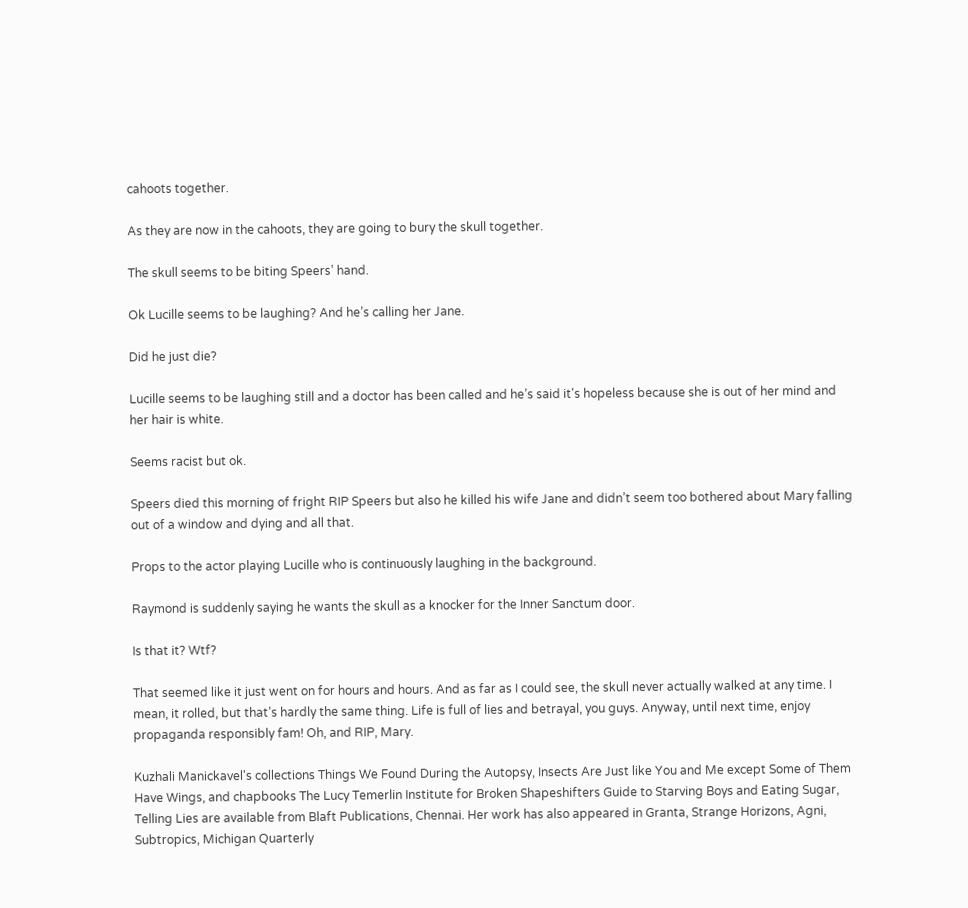cahoots together.

As they are now in the cahoots, they are going to bury the skull together.

The skull seems to be biting Speers’ hand.

Ok Lucille seems to be laughing? And he’s calling her Jane.

Did he just die?

Lucille seems to be laughing still and a doctor has been called and he’s said it's hopeless because she is out of her mind and her hair is white.

Seems racist but ok.

Speers died this morning of fright RIP Speers but also he killed his wife Jane and didn’t seem too bothered about Mary falling out of a window and dying and all that.

Props to the actor playing Lucille who is continuously laughing in the background.

Raymond is suddenly saying he wants the skull as a knocker for the Inner Sanctum door.

Is that it? Wtf?

That seemed like it just went on for hours and hours. And as far as I could see, the skull never actually walked at any time. I mean, it rolled, but that’s hardly the same thing. Life is full of lies and betrayal, you guys. Anyway, until next time, enjoy propaganda responsibly fam! Oh, and RIP, Mary.

Kuzhali Manickavel's collections Things We Found During the Autopsy, Insects Are Just like You and Me except Some of Them Have Wings, and chapbooks The Lucy Temerlin Institute for Broken Shapeshifters Guide to Starving Boys and Eating Sugar, Telling Lies are available from Blaft Publications, Chennai. Her work has also appeared in Granta, Strange Horizons, Agni, Subtropics, Michigan Quarterly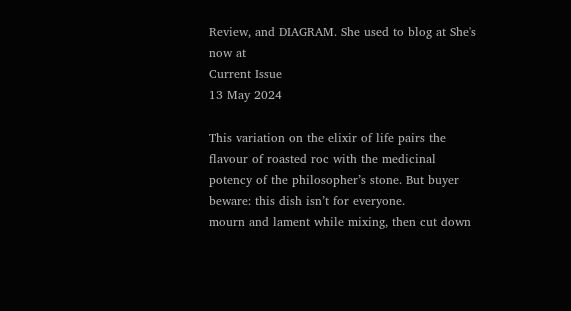Review, and DIAGRAM. She used to blog at She's now at
Current Issue
13 May 2024

This variation on the elixir of life pairs the flavour of roasted roc with the medicinal potency of the philosopher’s stone. But buyer beware: this dish isn’t for everyone.
mourn and lament while mixing, then cut down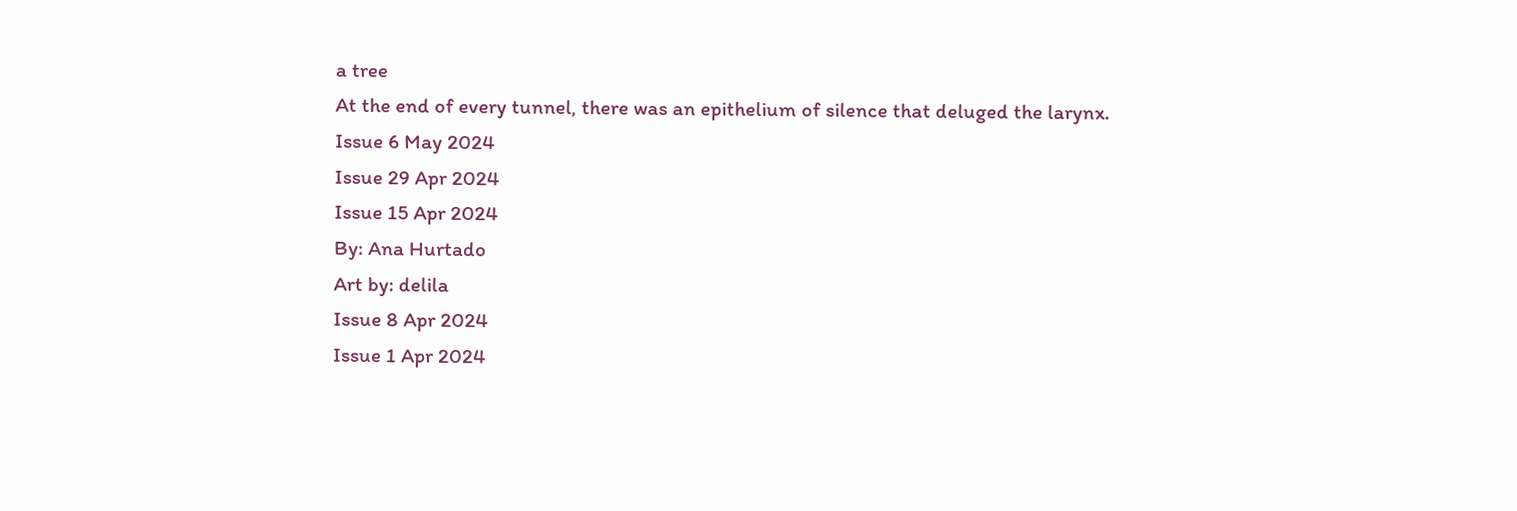a tree
At the end of every tunnel, there was an epithelium of silence that deluged the larynx.
Issue 6 May 2024
Issue 29 Apr 2024
Issue 15 Apr 2024
By: Ana Hurtado
Art by: delila
Issue 8 Apr 2024
Issue 1 Apr 2024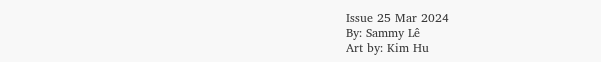Issue 25 Mar 2024
By: Sammy Lê
Art by: Kim Hu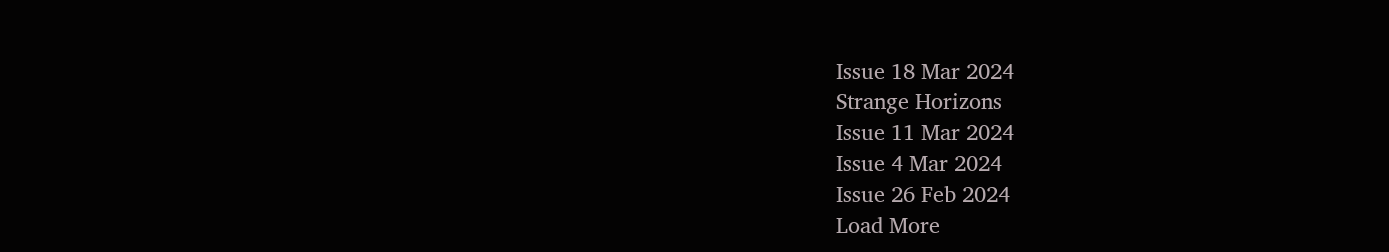Issue 18 Mar 2024
Strange Horizons
Issue 11 Mar 2024
Issue 4 Mar 2024
Issue 26 Feb 2024
Load More